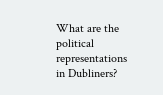What are the political representations in Dubliners?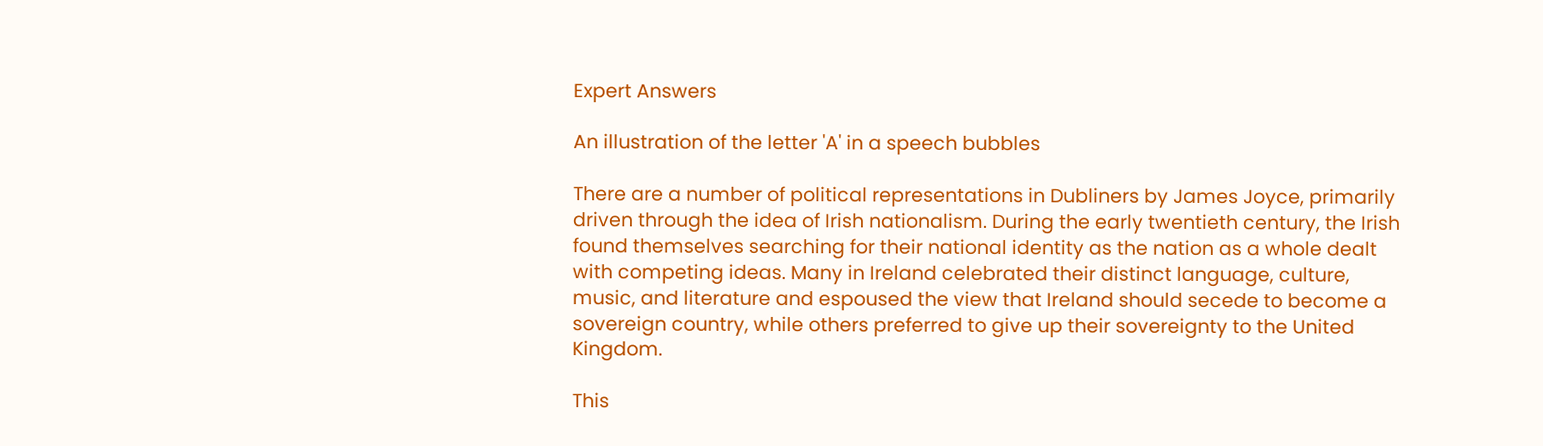Expert Answers

An illustration of the letter 'A' in a speech bubbles

There are a number of political representations in Dubliners by James Joyce, primarily driven through the idea of Irish nationalism. During the early twentieth century, the Irish found themselves searching for their national identity as the nation as a whole dealt with competing ideas. Many in Ireland celebrated their distinct language, culture, music, and literature and espoused the view that Ireland should secede to become a sovereign country, while others preferred to give up their sovereignty to the United Kingdom.

This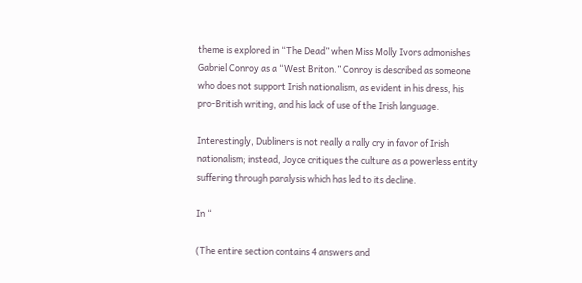theme is explored in “The Dead” when Miss Molly Ivors admonishes Gabriel Conroy as a “West Briton.” Conroy is described as someone who does not support Irish nationalism, as evident in his dress, his pro-British writing, and his lack of use of the Irish language.

Interestingly, Dubliners is not really a rally cry in favor of Irish nationalism; instead, Joyce critiques the culture as a powerless entity suffering through paralysis which has led to its decline.

In “

(The entire section contains 4 answers and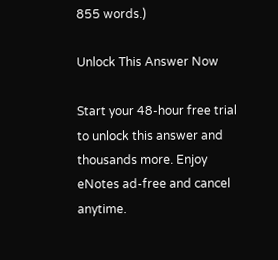855 words.)

Unlock This Answer Now

Start your 48-hour free trial to unlock this answer and thousands more. Enjoy eNotes ad-free and cancel anytime.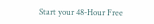Start your 48-Hour Free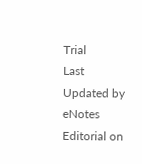Trial
Last Updated by eNotes Editorial on